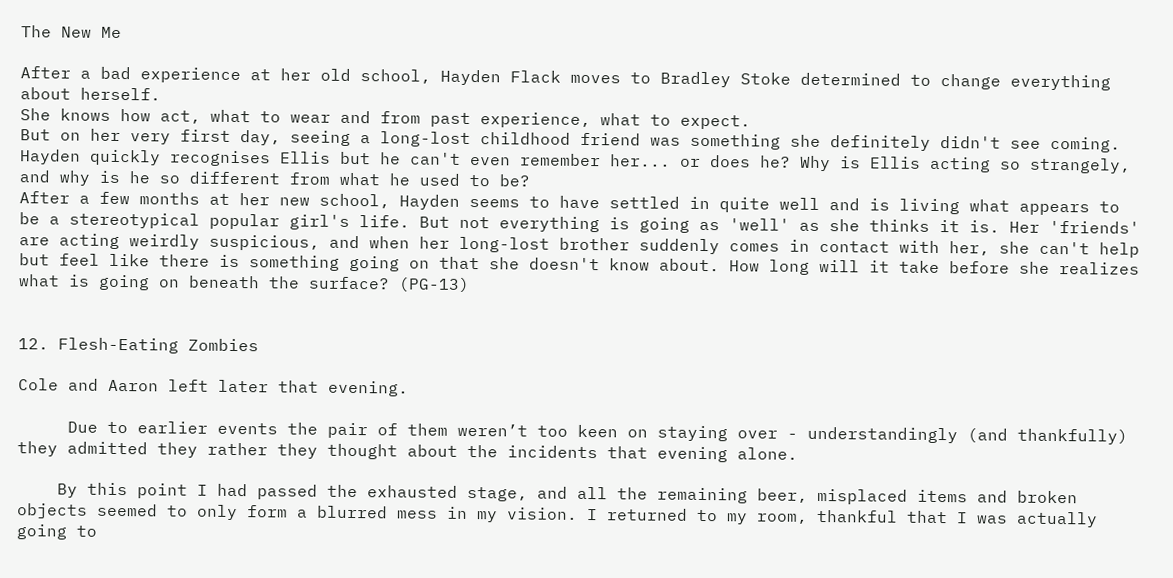The New Me

After a bad experience at her old school, Hayden Flack moves to Bradley Stoke determined to change everything about herself.
She knows how act, what to wear and from past experience, what to expect.
But on her very first day, seeing a long-lost childhood friend was something she definitely didn't see coming. Hayden quickly recognises Ellis but he can't even remember her... or does he? Why is Ellis acting so strangely, and why is he so different from what he used to be?
After a few months at her new school, Hayden seems to have settled in quite well and is living what appears to be a stereotypical popular girl's life. But not everything is going as 'well' as she thinks it is. Her 'friends' are acting weirdly suspicious, and when her long-lost brother suddenly comes in contact with her, she can't help but feel like there is something going on that she doesn't know about. How long will it take before she realizes what is going on beneath the surface? (PG-13)


12. Flesh-Eating Zombies

Cole and Aaron left later that evening.

     Due to earlier events the pair of them weren’t too keen on staying over - understandingly (and thankfully) they admitted they rather they thought about the incidents that evening alone.

    By this point I had passed the exhausted stage, and all the remaining beer, misplaced items and broken objects seemed to only form a blurred mess in my vision. I returned to my room, thankful that I was actually going to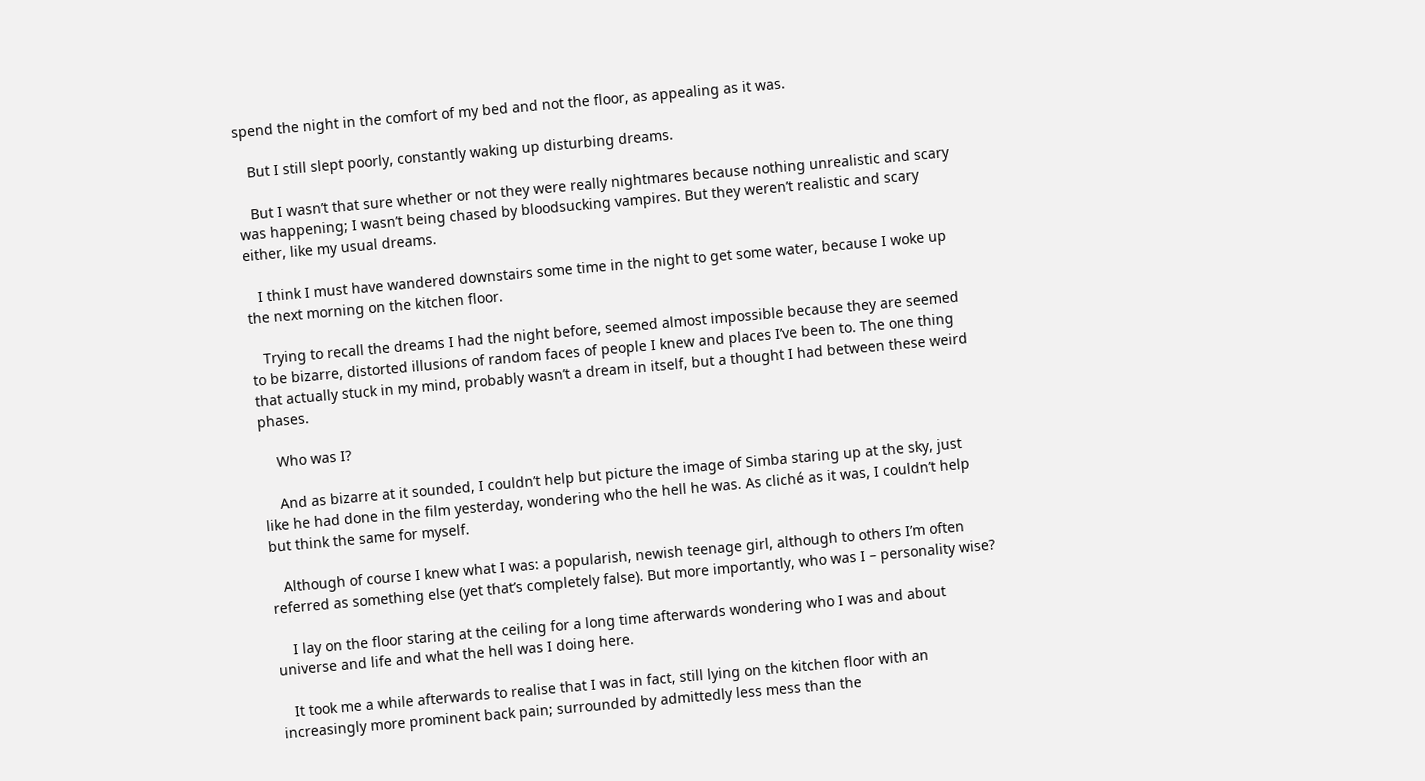spend the night in the comfort of my bed and not the floor, as appealing as it was.

   But I still slept poorly, constantly waking up disturbing dreams.

   But I wasn’t that sure whether or not they were really nightmares because nothing unrealistic and scary was happening; I wasn’t being chased by bloodsucking vampires. But they weren’t realistic and scary either, like my usual dreams.

   I think I must have wandered downstairs some time in the night to get some water, because I woke up the next morning on the kitchen floor.

   Trying to recall the dreams I had the night before, seemed almost impossible because they are seemed to be bizarre, distorted illusions of random faces of people I knew and places I’ve been to. The one thing that actually stuck in my mind, probably wasn’t a dream in itself, but a thought I had between these weird phases.

    Who was I?

    And as bizarre at it sounded, I couldn’t help but picture the image of Simba staring up at the sky, just like he had done in the film yesterday, wondering who the hell he was. As cliché as it was, I couldn’t help but think the same for myself.

   Although of course I knew what I was: a popularish, newish teenage girl, although to others I’m often referred as something else (yet that’s completely false). But more importantly, who was I – personality wise?

    I lay on the floor staring at the ceiling for a long time afterwards wondering who I was and about universe and life and what the hell was I doing here.

   It took me a while afterwards to realise that I was in fact, still lying on the kitchen floor with an increasingly more prominent back pain; surrounded by admittedly less mess than the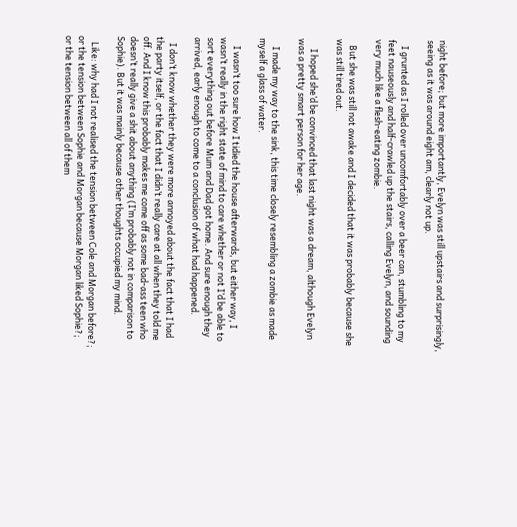night before; but more importantly, Evelyn was still upstairs and surprisingly, seeing as it was around eight am, clearly not up.

   I grunted as I rolled over uncomfortably over a beer can, stumbling to my feet nauseously and half-crawled up the stairs, calling Evelyn, and sounding very much like a flesh-eating zombie.

   But she was still not awake and I decided that it was probably because she was still tired out.

     I hoped she’d be convinced that last night was a dream, although Evelyn was a pretty smart person for her age.

    I made my way to the sink, this time closely resembling a zombie as made myself a glass of water.

    I wasn’t too sure how I tidied the house afterwards, but either way, I wasn’t really in the right state of mind to care whether or not I’d be able to sort everything out before Mum and Dad got home. And sure enough they arrived, early enough to come to a conclusion of what had happened.

   I don’t know whether they were more annoyed about the fact that I had the party itself, or the fact that I didn’t really care at all when they told me off. And I know this probably makes me come off as some bad-ass teen who doesn’t really give a shit about anything (I’m probably not in comparison to Sophie). But it was mainly because other thoughts occupied my mind.

   Like: why had I not realised the tension between Cole and Morgan before?; or the tension between Sophie and Morgan because Morgan liked Sophie?; or the tension between all of them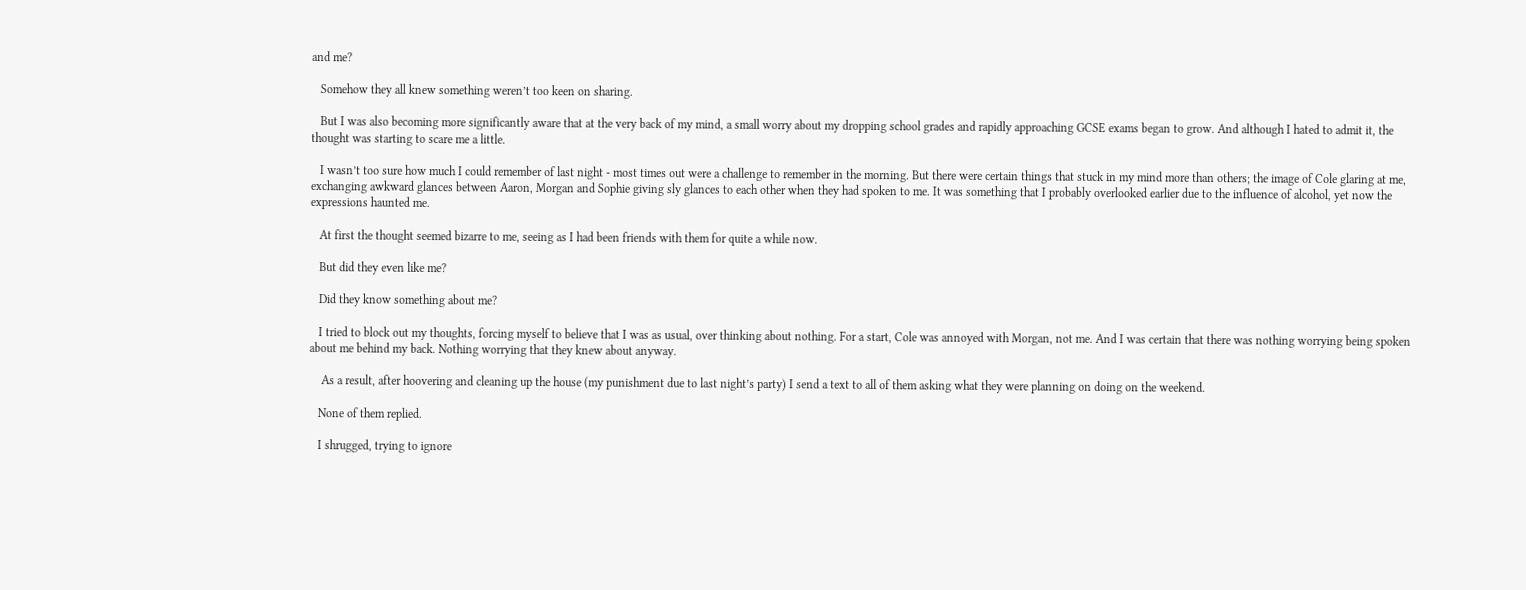and me?

   Somehow they all knew something weren’t too keen on sharing.

   But I was also becoming more significantly aware that at the very back of my mind, a small worry about my dropping school grades and rapidly approaching GCSE exams began to grow. And although I hated to admit it, the thought was starting to scare me a little.

   I wasn’t too sure how much I could remember of last night - most times out were a challenge to remember in the morning. But there were certain things that stuck in my mind more than others; the image of Cole glaring at me, exchanging awkward glances between Aaron, Morgan and Sophie giving sly glances to each other when they had spoken to me. It was something that I probably overlooked earlier due to the influence of alcohol, yet now the expressions haunted me.

   At first the thought seemed bizarre to me, seeing as I had been friends with them for quite a while now.

   But did they even like me?

   Did they know something about me?

   I tried to block out my thoughts, forcing myself to believe that I was as usual, over thinking about nothing. For a start, Cole was annoyed with Morgan, not me. And I was certain that there was nothing worrying being spoken about me behind my back. Nothing worrying that they knew about anyway.

    As a result, after hoovering and cleaning up the house (my punishment due to last night’s party) I send a text to all of them asking what they were planning on doing on the weekend.

   None of them replied.

   I shrugged, trying to ignore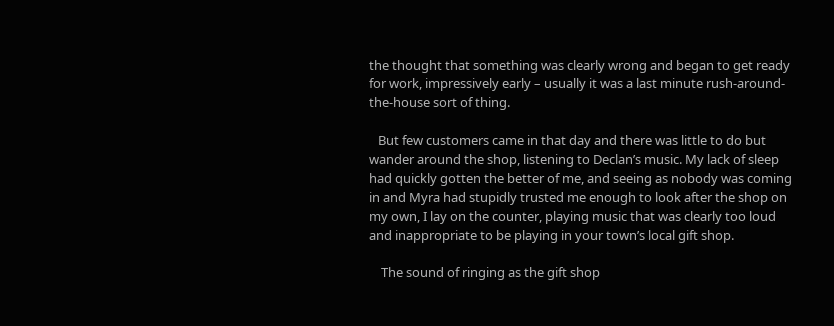the thought that something was clearly wrong and began to get ready for work, impressively early – usually it was a last minute rush-around-the-house sort of thing.

   But few customers came in that day and there was little to do but wander around the shop, listening to Declan’s music. My lack of sleep had quickly gotten the better of me, and seeing as nobody was coming in and Myra had stupidly trusted me enough to look after the shop on my own, I lay on the counter, playing music that was clearly too loud and inappropriate to be playing in your town’s local gift shop.

    The sound of ringing as the gift shop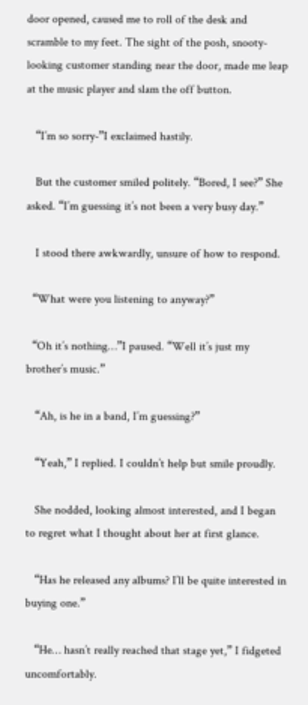door opened, caused me to roll of the desk and scramble to my feet. The sight of the posh, snooty-looking customer standing near the door, made me leap at the music player and slam the off button.

   “I’m so sorry-”I exclaimed hastily.

   But the customer smiled politely. “Bored, I see?” She asked. “I’m guessing it’s not been a very busy day.”

   I stood there awkwardly, unsure of how to respond.

  “What were you listening to anyway?”

  “Oh it’s nothing…”I paused. “Well it’s just my brother’s music.”

   “Ah, is he in a band, I’m guessing?”

   “Yeah,” I replied. I couldn’t help but smile proudly.

   She nodded, looking almost interested, and I began to regret what I thought about her at first glance.

   “Has he released any albums? I’ll be quite interested in buying one.”

   “He… hasn’t really reached that stage yet,” I fidgeted uncomfortably.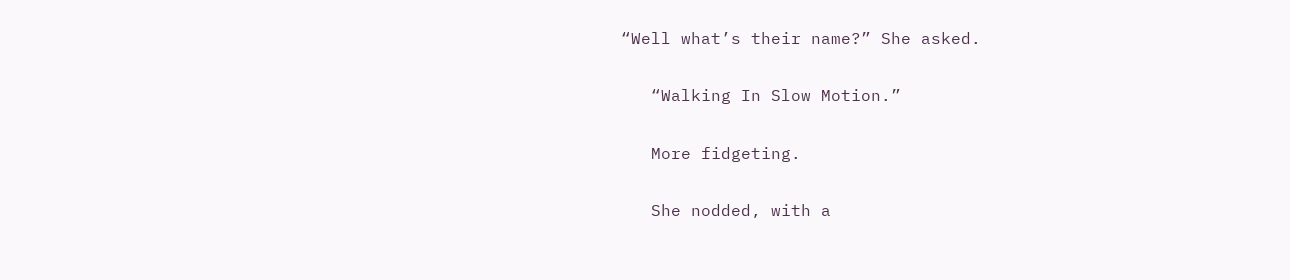“Well what’s their name?” She asked.

   “Walking In Slow Motion.”

   More fidgeting.

   She nodded, with a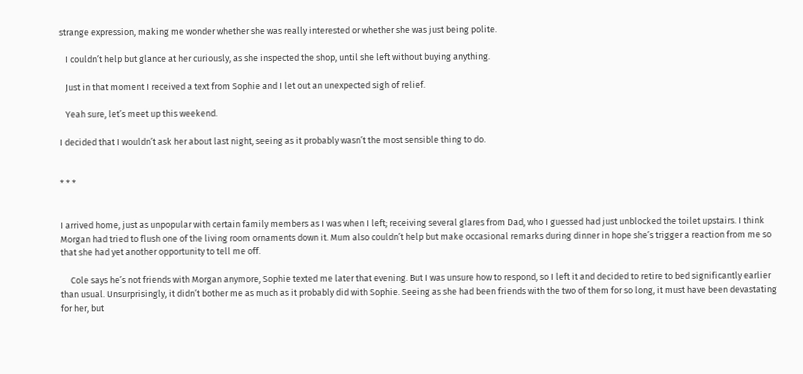strange expression, making me wonder whether she was really interested or whether she was just being polite.

   I couldn’t help but glance at her curiously, as she inspected the shop, until she left without buying anything.

   Just in that moment I received a text from Sophie and I let out an unexpected sigh of relief.

   Yeah sure, let’s meet up this weekend.

I decided that I wouldn’t ask her about last night, seeing as it probably wasn’t the most sensible thing to do.


* * *


I arrived home, just as unpopular with certain family members as I was when I left; receiving several glares from Dad, who I guessed had just unblocked the toilet upstairs. I think Morgan had tried to flush one of the living room ornaments down it. Mum also couldn’t help but make occasional remarks during dinner in hope she’s trigger a reaction from me so that she had yet another opportunity to tell me off.

     Cole says he’s not friends with Morgan anymore, Sophie texted me later that evening. But I was unsure how to respond, so I left it and decided to retire to bed significantly earlier than usual. Unsurprisingly, it didn’t bother me as much as it probably did with Sophie. Seeing as she had been friends with the two of them for so long, it must have been devastating for her, but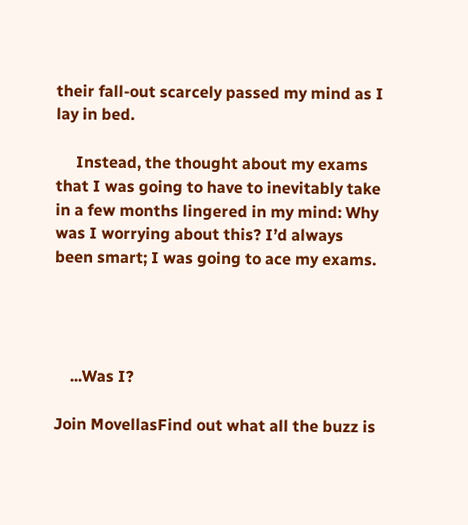their fall-out scarcely passed my mind as I lay in bed.

     Instead, the thought about my exams that I was going to have to inevitably take in a few months lingered in my mind: Why was I worrying about this? I’d always been smart; I was going to ace my exams.




    ...Was I?

Join MovellasFind out what all the buzz is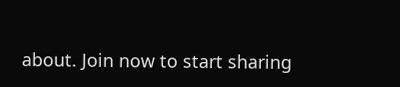about. Join now to start sharing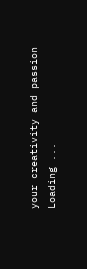your creativity and passion
Loading ...